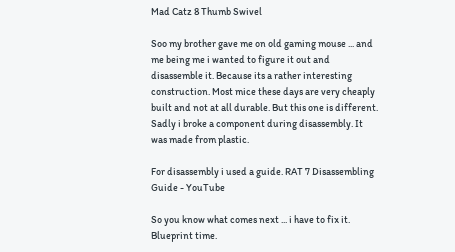Mad Catz 8 Thumb Swivel

Soo my brother gave me on old gaming mouse ... and me being me i wanted to figure it out and disassemble it. Because its a rather interesting construction. Most mice these days are very cheaply built and not at all durable. But this one is different. Sadly i broke a component during disassembly. It was made from plastic.

For disassembly i used a guide. RAT 7 Disassembling Guide - YouTube

So you know what comes next ... i have to fix it. Blueprint time.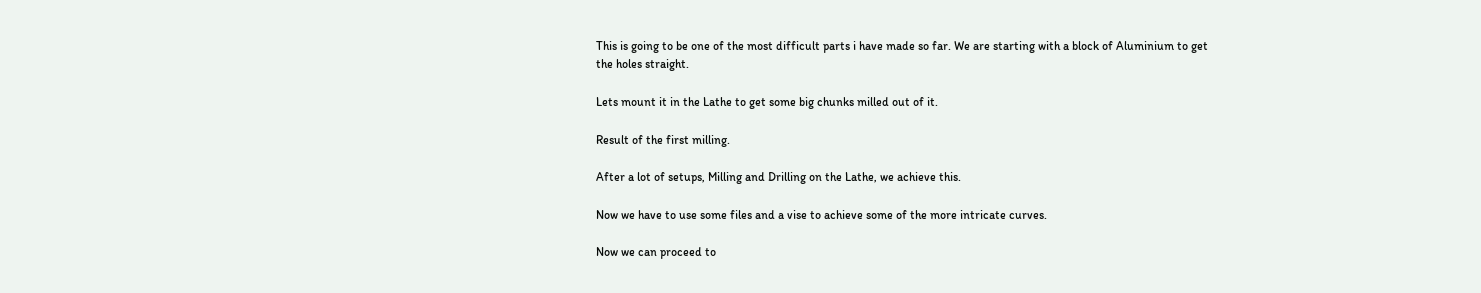This is going to be one of the most difficult parts i have made so far. We are starting with a block of Aluminium to get the holes straight.

Lets mount it in the Lathe to get some big chunks milled out of it.

Result of the first milling.

After a lot of setups, Milling and Drilling on the Lathe, we achieve this.

Now we have to use some files and a vise to achieve some of the more intricate curves.

Now we can proceed to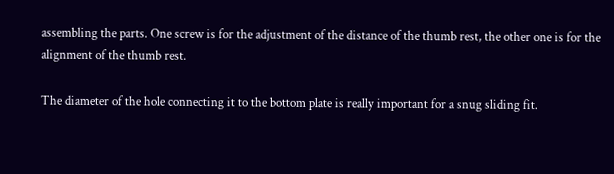assembling the parts. One screw is for the adjustment of the distance of the thumb rest, the other one is for the alignment of the thumb rest.

The diameter of the hole connecting it to the bottom plate is really important for a snug sliding fit.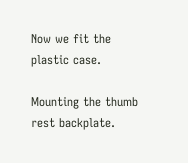Now we fit the plastic case.

Mounting the thumb rest backplate.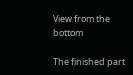View from the bottom

The finished part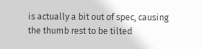is actually a bit out of spec, causing the thumb rest to be tilted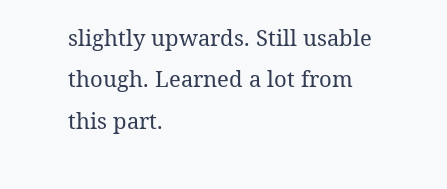slightly upwards. Still usable though. Learned a lot from this part.